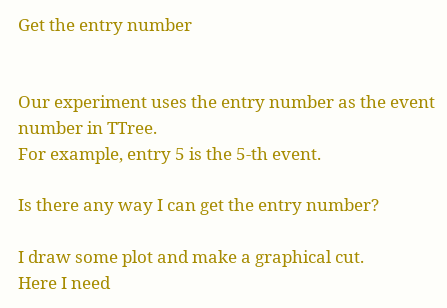Get the entry number


Our experiment uses the entry number as the event number in TTree.
For example, entry 5 is the 5-th event.

Is there any way I can get the entry number?

I draw some plot and make a graphical cut.
Here I need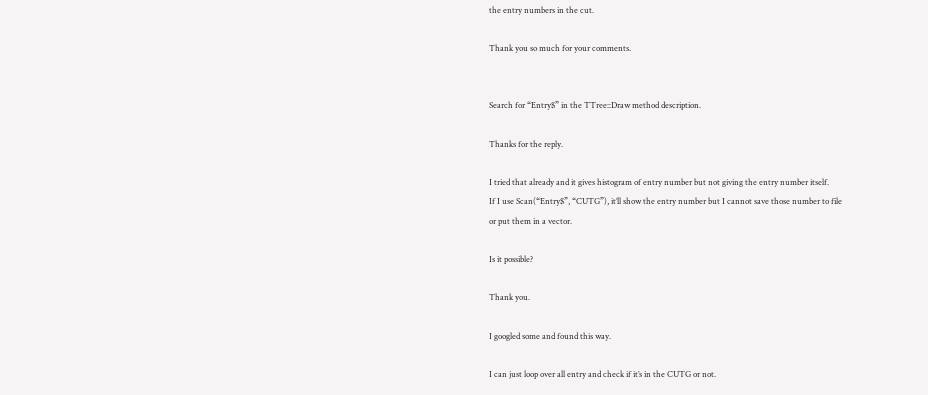the entry numbers in the cut.

Thank you so much for your comments.


Search for “Entry$” in the TTree::Draw method description.

Thanks for the reply.

I tried that already and it gives histogram of entry number but not giving the entry number itself.
If I use Scan(“Entry$”, “CUTG”), it’ll show the entry number but I cannot save those number to file
or put them in a vector.

Is it possible?

Thank you.

I googled some and found this way.

I can just loop over all entry and check if it’s in the CUTG or not.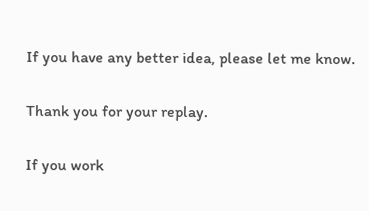If you have any better idea, please let me know.

Thank you for your replay.

If you work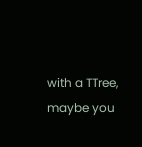with a TTree, maybe you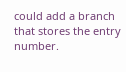could add a branch that stores the entry number.